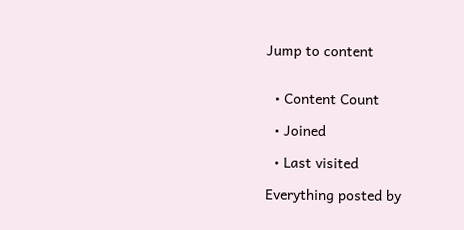Jump to content


  • Content Count

  • Joined

  • Last visited

Everything posted by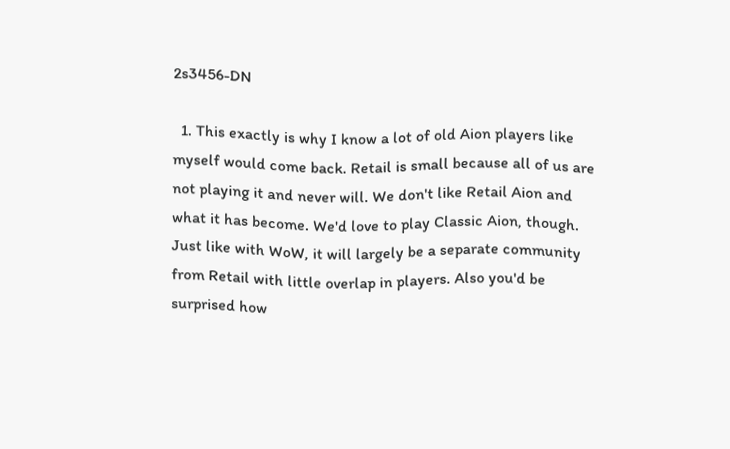2s3456-DN

  1. This exactly is why I know a lot of old Aion players like myself would come back. Retail is small because all of us are not playing it and never will. We don't like Retail Aion and what it has become. We'd love to play Classic Aion, though. Just like with WoW, it will largely be a separate community from Retail with little overlap in players. Also you'd be surprised how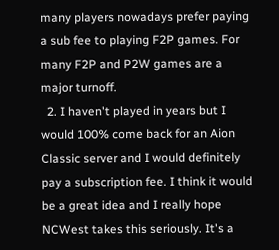many players nowadays prefer paying a sub fee to playing F2P games. For many F2P and P2W games are a major turnoff.
  2. I haven't played in years but I would 100% come back for an Aion Classic server and I would definitely pay a subscription fee. I think it would be a great idea and I really hope NCWest takes this seriously. It's a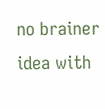no brainer idea with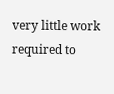very little work required to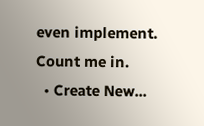even implement. Count me in.
  • Create New...